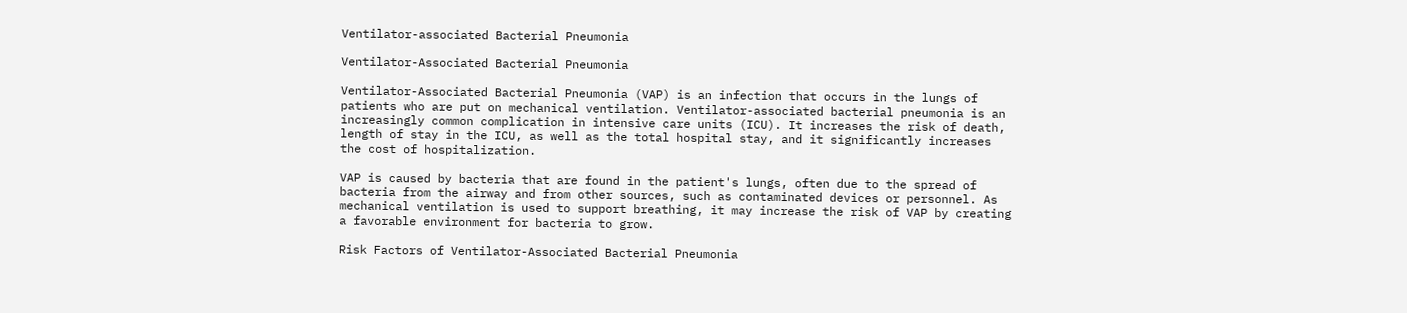Ventilator-associated Bacterial Pneumonia

Ventilator-Associated Bacterial Pneumonia

Ventilator-Associated Bacterial Pneumonia (VAP) is an infection that occurs in the lungs of patients who are put on mechanical ventilation. Ventilator-associated bacterial pneumonia is an increasingly common complication in intensive care units (ICU). It increases the risk of death, length of stay in the ICU, as well as the total hospital stay, and it significantly increases the cost of hospitalization.

VAP is caused by bacteria that are found in the patient's lungs, often due to the spread of bacteria from the airway and from other sources, such as contaminated devices or personnel. As mechanical ventilation is used to support breathing, it may increase the risk of VAP by creating a favorable environment for bacteria to grow.

Risk Factors of Ventilator-Associated Bacterial Pneumonia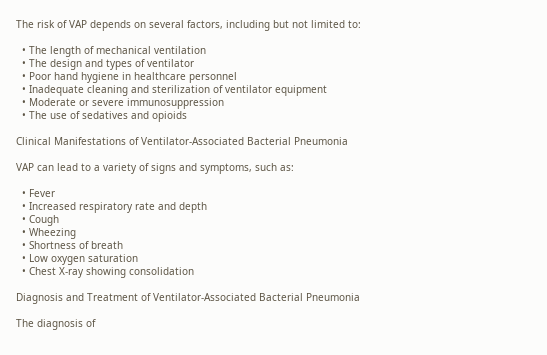The risk of VAP depends on several factors, including but not limited to:

  • The length of mechanical ventilation
  • The design and types of ventilator
  • Poor hand hygiene in healthcare personnel
  • Inadequate cleaning and sterilization of ventilator equipment
  • Moderate or severe immunosuppression
  • The use of sedatives and opioids

Clinical Manifestations of Ventilator-Associated Bacterial Pneumonia

VAP can lead to a variety of signs and symptoms, such as:

  • Fever
  • Increased respiratory rate and depth
  • Cough
  • Wheezing
  • Shortness of breath
  • Low oxygen saturation
  • Chest X-ray showing consolidation

Diagnosis and Treatment of Ventilator-Associated Bacterial Pneumonia

The diagnosis of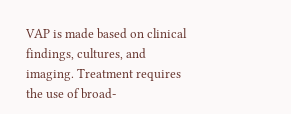VAP is made based on clinical findings, cultures, and imaging. Treatment requires the use of broad-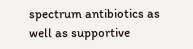spectrum antibiotics as well as supportive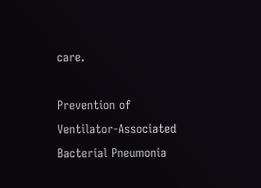care.

Prevention of Ventilator-Associated Bacterial Pneumonia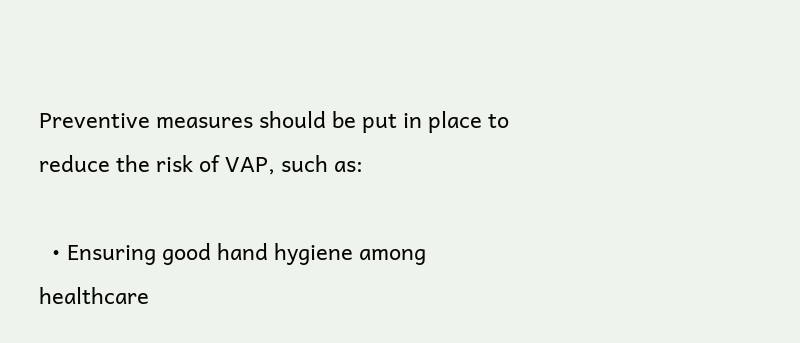Preventive measures should be put in place to reduce the risk of VAP, such as:

  • Ensuring good hand hygiene among healthcare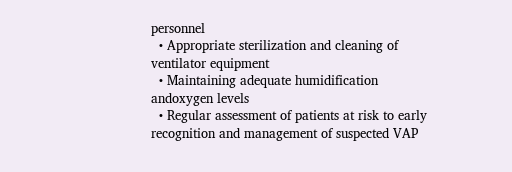personnel
  • Appropriate sterilization and cleaning of ventilator equipment
  • Maintaining adequate humidification andoxygen levels
  • Regular assessment of patients at risk to early recognition and management of suspected VAP